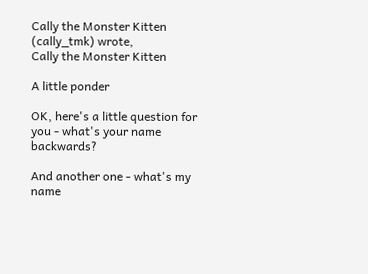Cally the Monster Kitten (cally_tmk) wrote,
Cally the Monster Kitten

A little ponder

OK, here's a little question for you - what's your name backwards?

And another one - what's my name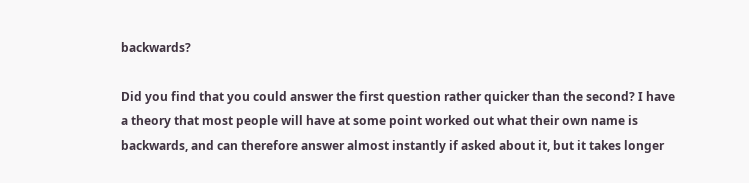backwards?

Did you find that you could answer the first question rather quicker than the second? I have a theory that most people will have at some point worked out what their own name is backwards, and can therefore answer almost instantly if asked about it, but it takes longer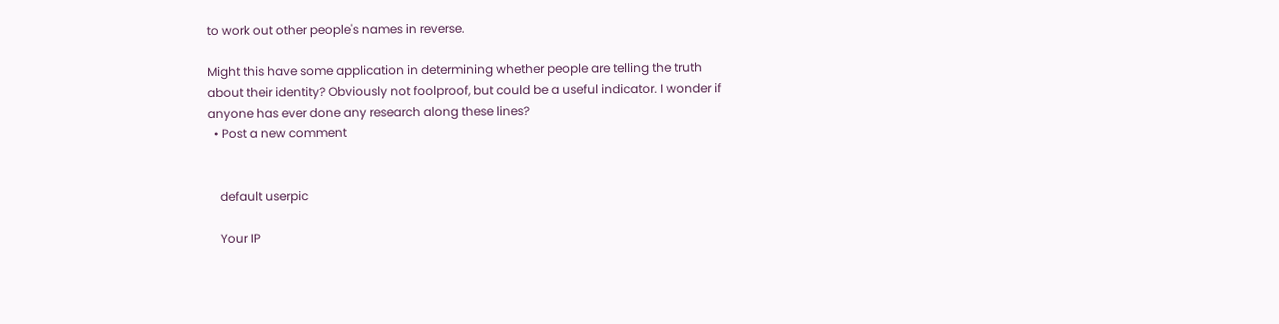to work out other people's names in reverse.

Might this have some application in determining whether people are telling the truth about their identity? Obviously not foolproof, but could be a useful indicator. I wonder if anyone has ever done any research along these lines?
  • Post a new comment


    default userpic

    Your IP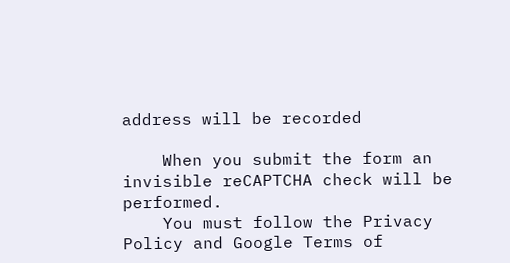address will be recorded

    When you submit the form an invisible reCAPTCHA check will be performed.
    You must follow the Privacy Policy and Google Terms of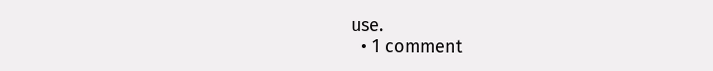use.
  • 1 comment